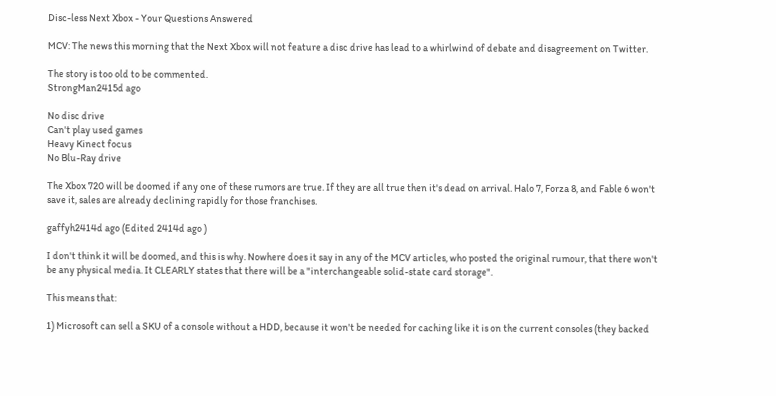Disc-less Next Xbox - Your Questions Answered

MCV: The news this morning that the Next Xbox will not feature a disc drive has lead to a whirlwind of debate and disagreement on Twitter.

The story is too old to be commented.
StrongMan2415d ago

No disc drive
Can't play used games
Heavy Kinect focus
No Blu-Ray drive

The Xbox 720 will be doomed if any one of these rumors are true. If they are all true then it's dead on arrival. Halo 7, Forza 8, and Fable 6 won't save it, sales are already declining rapidly for those franchises.

gaffyh2414d ago (Edited 2414d ago )

I don't think it will be doomed, and this is why. Nowhere does it say in any of the MCV articles, who posted the original rumour, that there won't be any physical media. It CLEARLY states that there will be a "interchangeable solid-state card storage".

This means that:

1) Microsoft can sell a SKU of a console without a HDD, because it won't be needed for caching like it is on the current consoles (they backed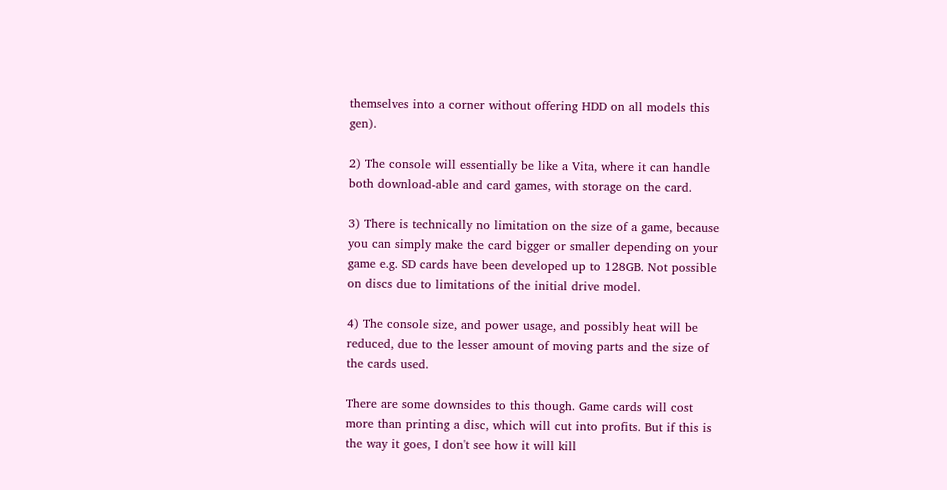themselves into a corner without offering HDD on all models this gen).

2) The console will essentially be like a Vita, where it can handle both download-able and card games, with storage on the card.

3) There is technically no limitation on the size of a game, because you can simply make the card bigger or smaller depending on your game e.g. SD cards have been developed up to 128GB. Not possible on discs due to limitations of the initial drive model.

4) The console size, and power usage, and possibly heat will be reduced, due to the lesser amount of moving parts and the size of the cards used.

There are some downsides to this though. Game cards will cost more than printing a disc, which will cut into profits. But if this is the way it goes, I don't see how it will kill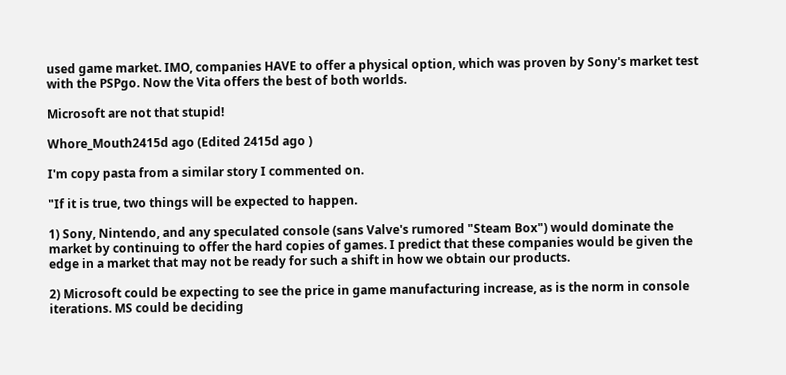used game market. IMO, companies HAVE to offer a physical option, which was proven by Sony's market test with the PSPgo. Now the Vita offers the best of both worlds.

Microsoft are not that stupid!

Whore_Mouth2415d ago (Edited 2415d ago )

I'm copy pasta from a similar story I commented on.

"If it is true, two things will be expected to happen.

1) Sony, Nintendo, and any speculated console (sans Valve's rumored "Steam Box") would dominate the market by continuing to offer the hard copies of games. I predict that these companies would be given the edge in a market that may not be ready for such a shift in how we obtain our products.

2) Microsoft could be expecting to see the price in game manufacturing increase, as is the norm in console iterations. MS could be deciding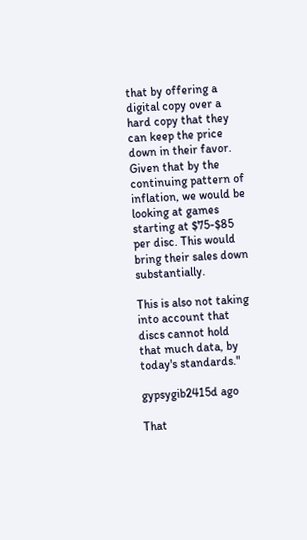that by offering a digital copy over a hard copy that they can keep the price down in their favor. Given that by the continuing pattern of inflation, we would be looking at games starting at $75-$85 per disc. This would bring their sales down substantially.

This is also not taking into account that discs cannot hold that much data, by today's standards."

gypsygib2415d ago

That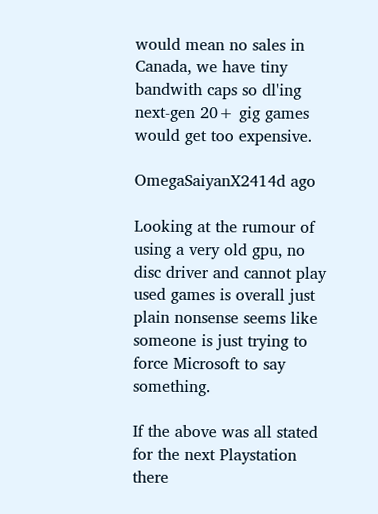would mean no sales in Canada, we have tiny bandwith caps so dl'ing next-gen 20+ gig games would get too expensive.

OmegaSaiyanX2414d ago

Looking at the rumour of using a very old gpu, no disc driver and cannot play used games is overall just plain nonsense seems like someone is just trying to force Microsoft to say something.

If the above was all stated for the next Playstation there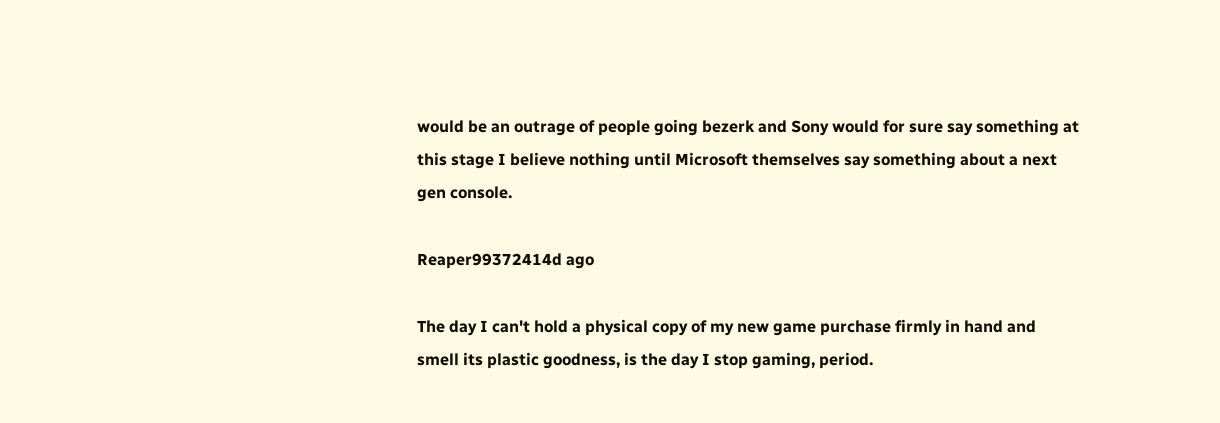would be an outrage of people going bezerk and Sony would for sure say something at this stage I believe nothing until Microsoft themselves say something about a next gen console.

Reaper99372414d ago

The day I can't hold a physical copy of my new game purchase firmly in hand and smell its plastic goodness, is the day I stop gaming, period.